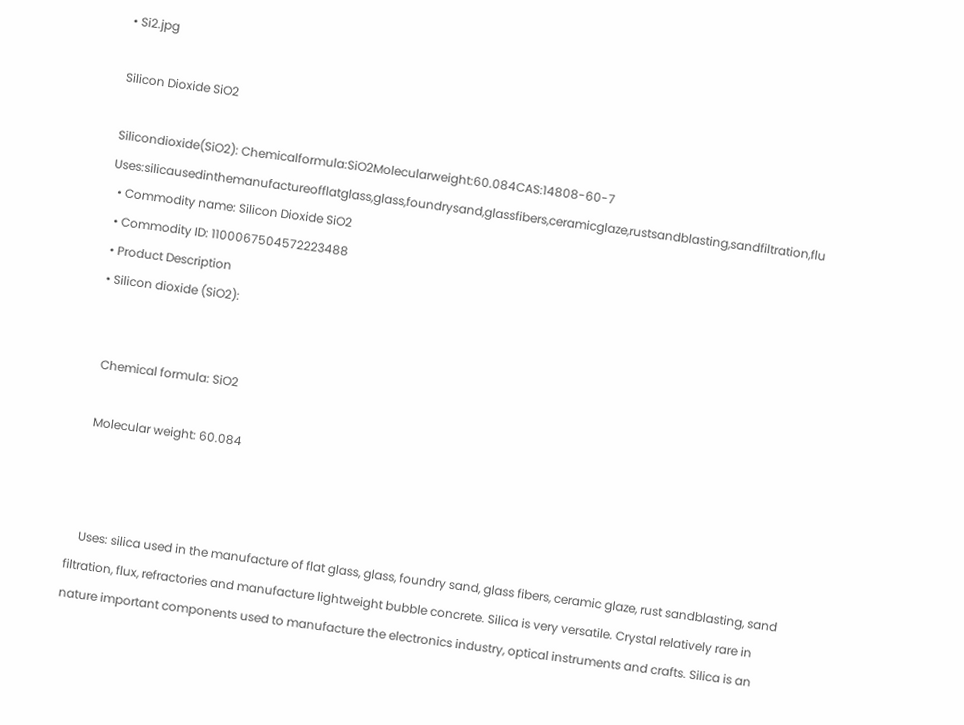• Si2.jpg

Silicon Dioxide SiO2

Silicondioxide(SiO2): Chemicalformula:SiO2Molecularweight:60.084CAS:14808-60-7 Uses:silicausedinthemanufactureofflatglass,glass,foundrysand,glassfibers,ceramicglaze,rustsandblasting,sandfiltration,flu
  • Commodity name: Silicon Dioxide SiO2
  • Commodity ID: 1100067504572223488
  • Product Description
  • Silicon dioxide (SiO2):


    Chemical formula: SiO2

    Molecular weight: 60.084



    Uses: silica used in the manufacture of flat glass, glass, foundry sand, glass fibers, ceramic glaze, rust sandblasting, sand filtration, flux, refractories and manufacture lightweight bubble concrete. Silica is very versatile. Crystal relatively rare in nature important components used to manufacture the electronics industry, optical instruments and crafts. Silica is an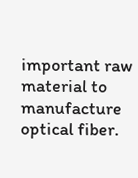important raw material to manufacture optical fiber.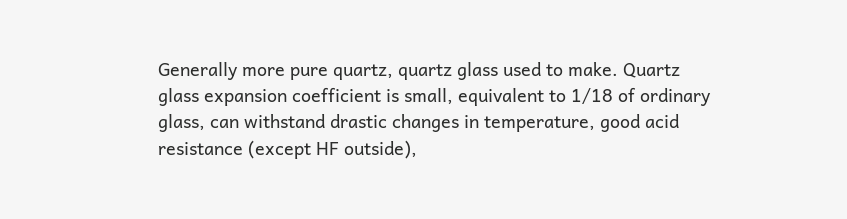Generally more pure quartz, quartz glass used to make. Quartz glass expansion coefficient is small, equivalent to 1/18 of ordinary glass, can withstand drastic changes in temperature, good acid resistance (except HF outside),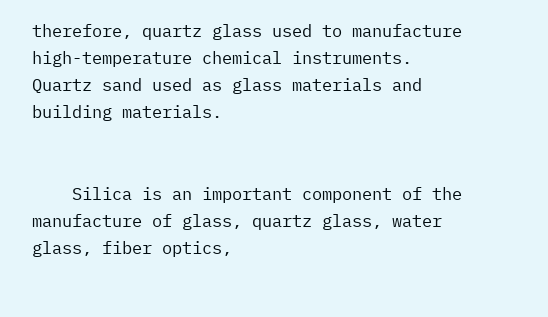therefore, quartz glass used to manufacture high-temperature chemical instruments. Quartz sand used as glass materials and building materials.


    Silica is an important component of the manufacture of glass, quartz glass, water glass, fiber optics,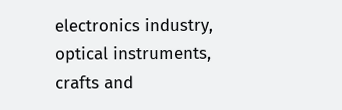electronics industry, optical instruments, crafts and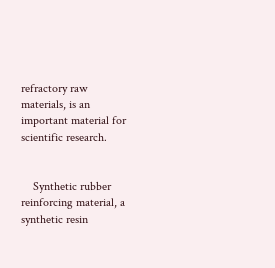refractory raw materials, is an important material for scientific research.


    Synthetic rubber reinforcing material, a synthetic resin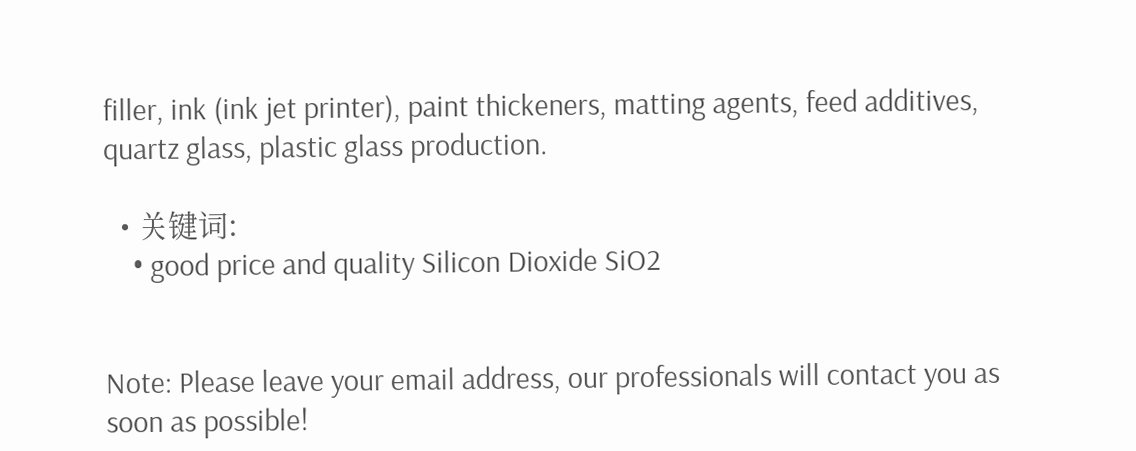filler, ink (ink jet printer), paint thickeners, matting agents, feed additives, quartz glass, plastic glass production.

  • 关键词:
    • good price and quality Silicon Dioxide SiO2


Note: Please leave your email address, our professionals will contact you as soon as possible!